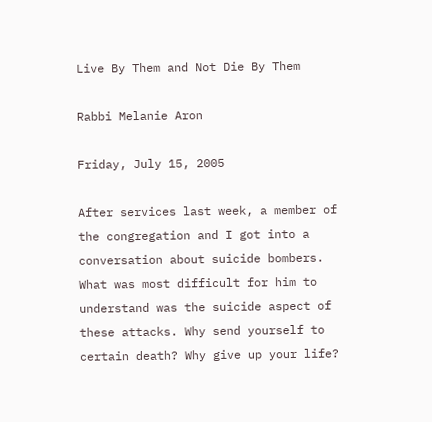Live By Them and Not Die By Them

Rabbi Melanie Aron

Friday, July 15, 2005

After services last week, a member of the congregation and I got into a conversation about suicide bombers. What was most difficult for him to understand was the suicide aspect of these attacks. Why send yourself to certain death? Why give up your life?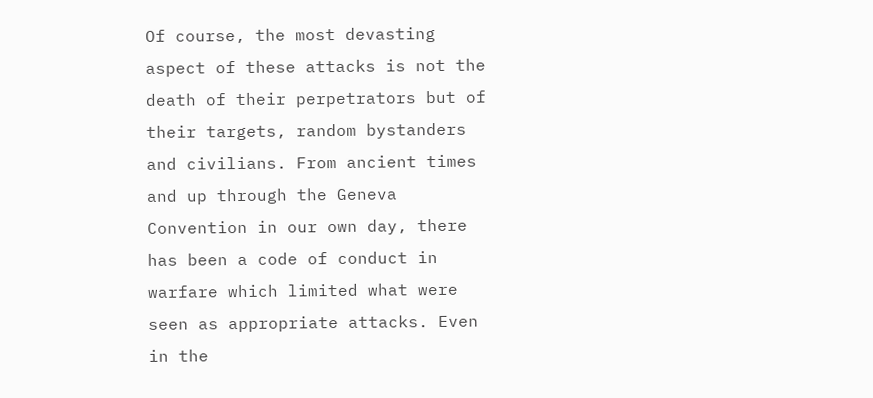Of course, the most devasting aspect of these attacks is not the death of their perpetrators but of their targets, random bystanders and civilians. From ancient times and up through the Geneva Convention in our own day, there has been a code of conduct in warfare which limited what were seen as appropriate attacks. Even in the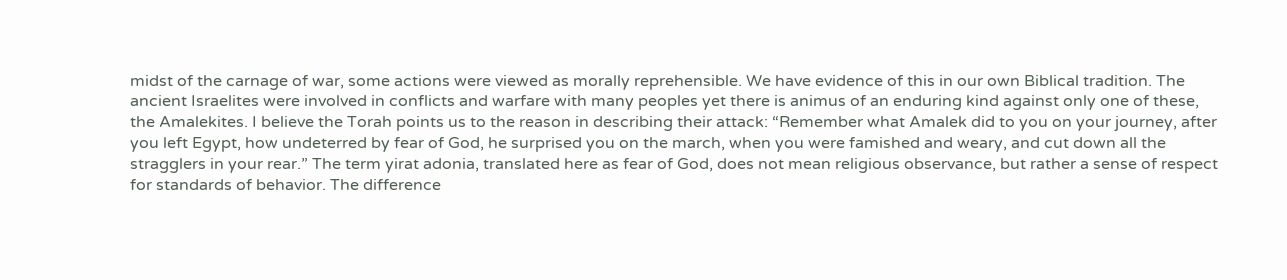midst of the carnage of war, some actions were viewed as morally reprehensible. We have evidence of this in our own Biblical tradition. The ancient Israelites were involved in conflicts and warfare with many peoples yet there is animus of an enduring kind against only one of these, the Amalekites. I believe the Torah points us to the reason in describing their attack: “Remember what Amalek did to you on your journey, after you left Egypt, how undeterred by fear of God, he surprised you on the march, when you were famished and weary, and cut down all the stragglers in your rear.” The term yirat adonia, translated here as fear of God, does not mean religious observance, but rather a sense of respect for standards of behavior. The difference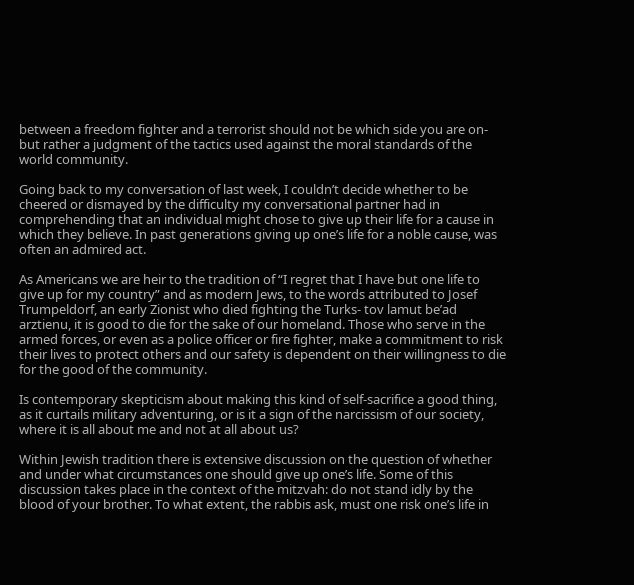between a freedom fighter and a terrorist should not be which side you are on- but rather a judgment of the tactics used against the moral standards of the world community.

Going back to my conversation of last week, I couldn’t decide whether to be cheered or dismayed by the difficulty my conversational partner had in comprehending that an individual might chose to give up their life for a cause in which they believe. In past generations giving up one’s life for a noble cause, was often an admired act.

As Americans we are heir to the tradition of “I regret that I have but one life to give up for my country” and as modern Jews, to the words attributed to Josef Trumpeldorf, an early Zionist who died fighting the Turks- tov lamut be’ad arztienu, it is good to die for the sake of our homeland. Those who serve in the armed forces, or even as a police officer or fire fighter, make a commitment to risk their lives to protect others and our safety is dependent on their willingness to die for the good of the community.

Is contemporary skepticism about making this kind of self-sacrifice a good thing, as it curtails military adventuring, or is it a sign of the narcissism of our society, where it is all about me and not at all about us?

Within Jewish tradition there is extensive discussion on the question of whether and under what circumstances one should give up one’s life. Some of this discussion takes place in the context of the mitzvah: do not stand idly by the blood of your brother. To what extent, the rabbis ask, must one risk one’s life in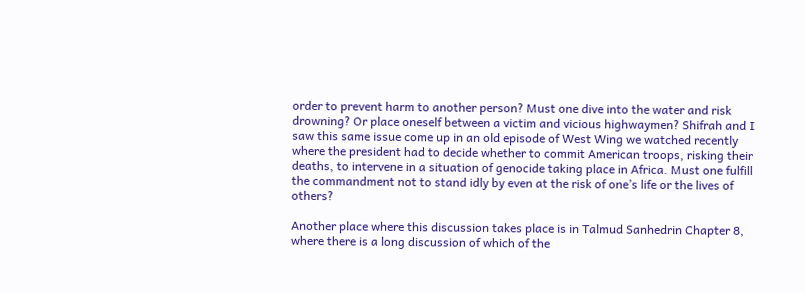order to prevent harm to another person? Must one dive into the water and risk drowning? Or place oneself between a victim and vicious highwaymen? Shifrah and I saw this same issue come up in an old episode of West Wing we watched recently where the president had to decide whether to commit American troops, risking their deaths, to intervene in a situation of genocide taking place in Africa. Must one fulfill the commandment not to stand idly by even at the risk of one’s life or the lives of others?

Another place where this discussion takes place is in Talmud Sanhedrin Chapter 8, where there is a long discussion of which of the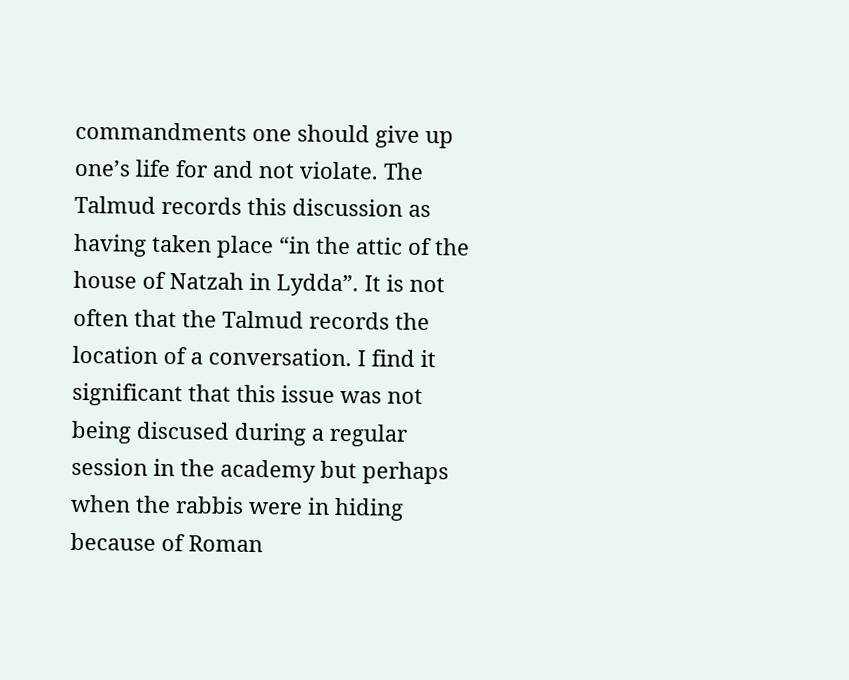commandments one should give up one’s life for and not violate. The Talmud records this discussion as having taken place “in the attic of the house of Natzah in Lydda”. It is not often that the Talmud records the location of a conversation. I find it significant that this issue was not being discused during a regular session in the academy but perhaps when the rabbis were in hiding because of Roman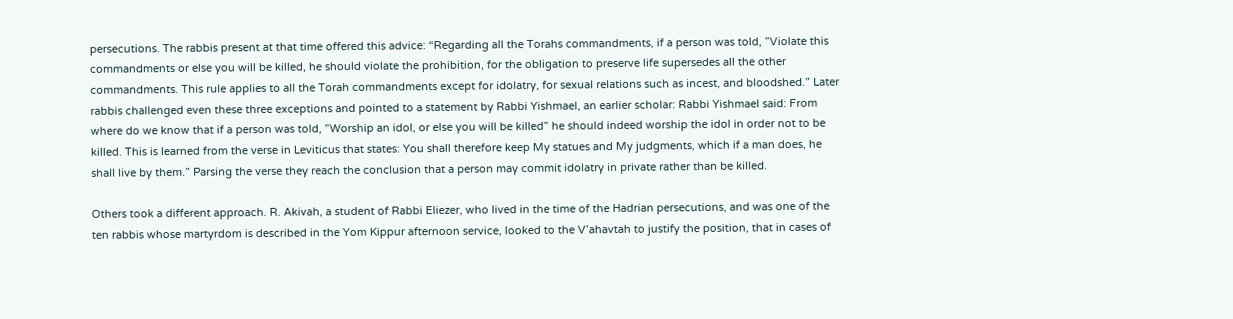persecutions. The rabbis present at that time offered this advice: “Regarding all the Torahs commandments, if a person was told, ”Violate this commandments or else you will be killed, he should violate the prohibition, for the obligation to preserve life supersedes all the other commandments. This rule applies to all the Torah commandments except for idolatry, for sexual relations such as incest, and bloodshed.” Later rabbis challenged even these three exceptions and pointed to a statement by Rabbi Yishmael, an earlier scholar: Rabbi Yishmael said: From where do we know that if a person was told, ”Worship an idol, or else you will be killed” he should indeed worship the idol in order not to be killed. This is learned from the verse in Leviticus that states: You shall therefore keep My statues and My judgments, which if a man does, he shall live by them.” Parsing the verse they reach the conclusion that a person may commit idolatry in private rather than be killed.

Others took a different approach. R. Akivah, a student of Rabbi Eliezer, who lived in the time of the Hadrian persecutions, and was one of the ten rabbis whose martyrdom is described in the Yom Kippur afternoon service, looked to the V’ahavtah to justify the position, that in cases of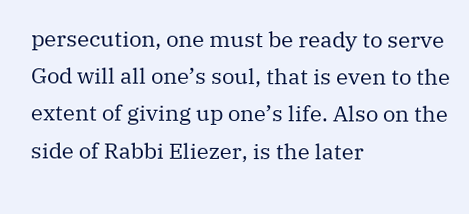persecution, one must be ready to serve God will all one’s soul, that is even to the extent of giving up one’s life. Also on the side of Rabbi Eliezer, is the later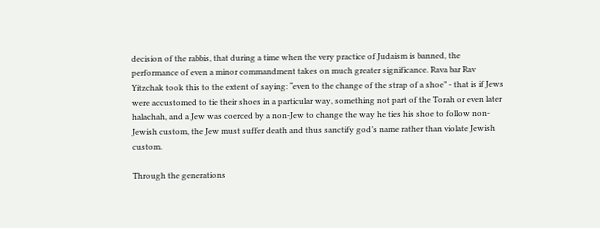decision of the rabbis, that during a time when the very practice of Judaism is banned, the performance of even a minor commandment takes on much greater significance. Rava bar Rav Yitzchak took this to the extent of saying: “even to the change of the strap of a shoe” - that is if Jews were accustomed to tie their shoes in a particular way, something not part of the Torah or even later halachah, and a Jew was coerced by a non-Jew to change the way he ties his shoe to follow non-Jewish custom, the Jew must suffer death and thus sanctify god’s name rather than violate Jewish custom.

Through the generations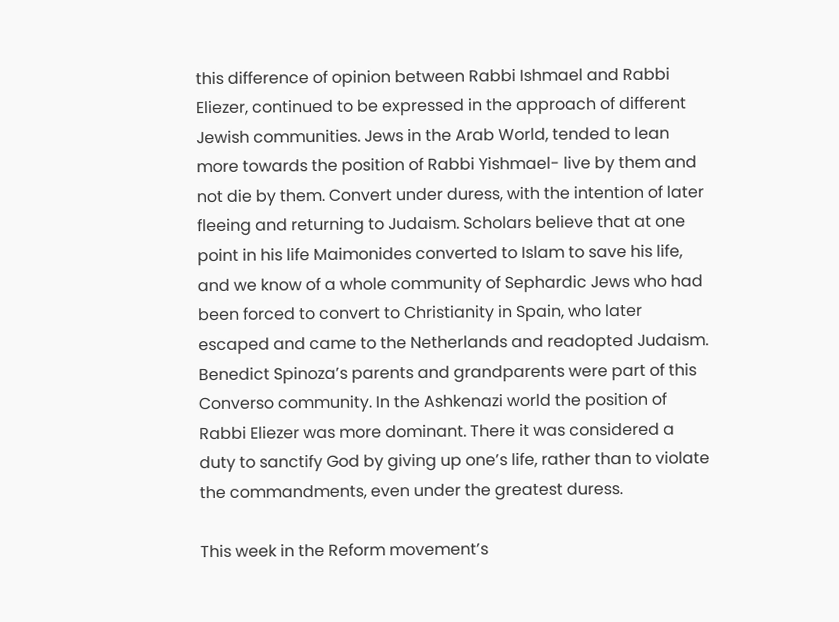this difference of opinion between Rabbi Ishmael and Rabbi Eliezer, continued to be expressed in the approach of different Jewish communities. Jews in the Arab World, tended to lean more towards the position of Rabbi Yishmael- live by them and not die by them. Convert under duress, with the intention of later fleeing and returning to Judaism. Scholars believe that at one point in his life Maimonides converted to Islam to save his life, and we know of a whole community of Sephardic Jews who had been forced to convert to Christianity in Spain, who later escaped and came to the Netherlands and readopted Judaism. Benedict Spinoza’s parents and grandparents were part of this Converso community. In the Ashkenazi world the position of Rabbi Eliezer was more dominant. There it was considered a duty to sanctify God by giving up one’s life, rather than to violate the commandments, even under the greatest duress.

This week in the Reform movement’s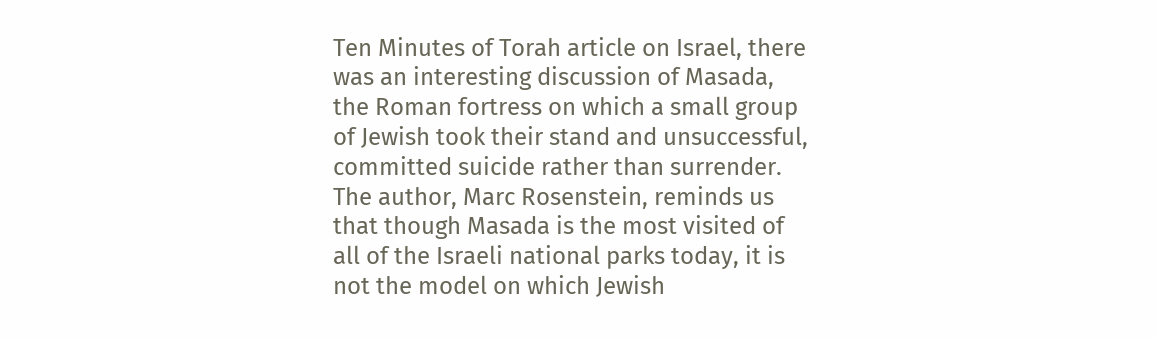Ten Minutes of Torah article on Israel, there was an interesting discussion of Masada, the Roman fortress on which a small group of Jewish took their stand and unsuccessful, committed suicide rather than surrender. The author, Marc Rosenstein, reminds us that though Masada is the most visited of all of the Israeli national parks today, it is not the model on which Jewish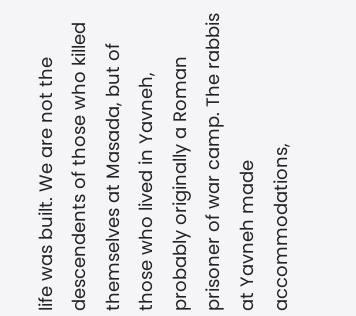life was built. We are not the descendents of those who killed themselves at Masada, but of those who lived in Yavneh, probably originally a Roman prisoner of war camp. The rabbis at Yavneh made accommodations,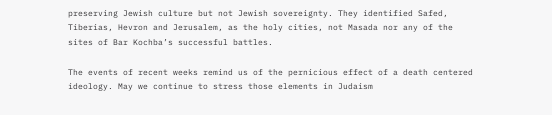preserving Jewish culture but not Jewish sovereignty. They identified Safed, Tiberias, Hevron and Jerusalem, as the holy cities, not Masada nor any of the sites of Bar Kochba’s successful battles.

The events of recent weeks remind us of the pernicious effect of a death centered ideology. May we continue to stress those elements in Judaism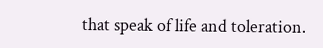that speak of life and toleration.